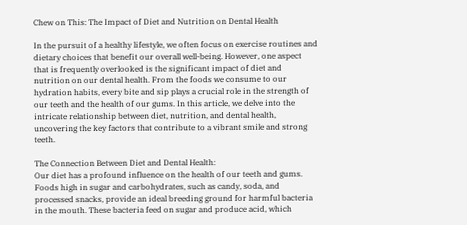Chew on This: The Impact of Diet and Nutrition on Dental Health

In the pursuit of a healthy lifestyle, we often focus on exercise routines and dietary choices that benefit our overall well-being. However, one aspect that is frequently overlooked is the significant impact of diet and nutrition on our dental health. From the foods we consume to our hydration habits, every bite and sip plays a crucial role in the strength of our teeth and the health of our gums. In this article, we delve into the intricate relationship between diet, nutrition, and dental health, uncovering the key factors that contribute to a vibrant smile and strong teeth.

The Connection Between Diet and Dental Health:
Our diet has a profound influence on the health of our teeth and gums. Foods high in sugar and carbohydrates, such as candy, soda, and processed snacks, provide an ideal breeding ground for harmful bacteria in the mouth. These bacteria feed on sugar and produce acid, which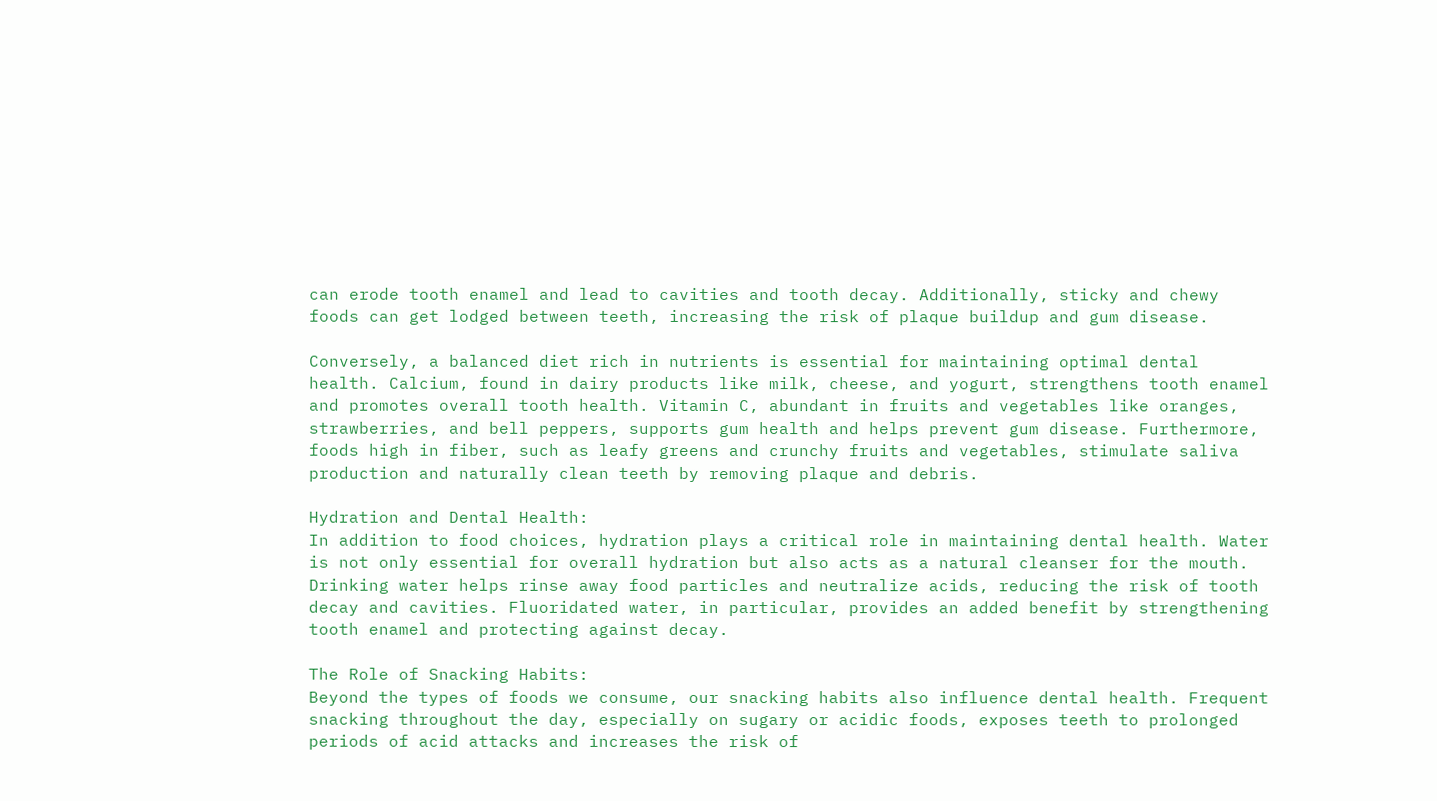can erode tooth enamel and lead to cavities and tooth decay. Additionally, sticky and chewy foods can get lodged between teeth, increasing the risk of plaque buildup and gum disease.

Conversely, a balanced diet rich in nutrients is essential for maintaining optimal dental health. Calcium, found in dairy products like milk, cheese, and yogurt, strengthens tooth enamel and promotes overall tooth health. Vitamin C, abundant in fruits and vegetables like oranges, strawberries, and bell peppers, supports gum health and helps prevent gum disease. Furthermore, foods high in fiber, such as leafy greens and crunchy fruits and vegetables, stimulate saliva production and naturally clean teeth by removing plaque and debris.

Hydration and Dental Health:
In addition to food choices, hydration plays a critical role in maintaining dental health. Water is not only essential for overall hydration but also acts as a natural cleanser for the mouth. Drinking water helps rinse away food particles and neutralize acids, reducing the risk of tooth decay and cavities. Fluoridated water, in particular, provides an added benefit by strengthening tooth enamel and protecting against decay.

The Role of Snacking Habits:
Beyond the types of foods we consume, our snacking habits also influence dental health. Frequent snacking throughout the day, especially on sugary or acidic foods, exposes teeth to prolonged periods of acid attacks and increases the risk of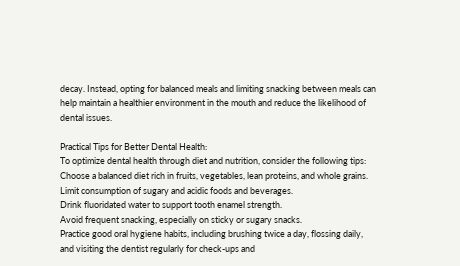decay. Instead, opting for balanced meals and limiting snacking between meals can help maintain a healthier environment in the mouth and reduce the likelihood of dental issues.

Practical Tips for Better Dental Health:
To optimize dental health through diet and nutrition, consider the following tips:
Choose a balanced diet rich in fruits, vegetables, lean proteins, and whole grains.
Limit consumption of sugary and acidic foods and beverages.
Drink fluoridated water to support tooth enamel strength.
Avoid frequent snacking, especially on sticky or sugary snacks.
Practice good oral hygiene habits, including brushing twice a day, flossing daily, and visiting the dentist regularly for check-ups and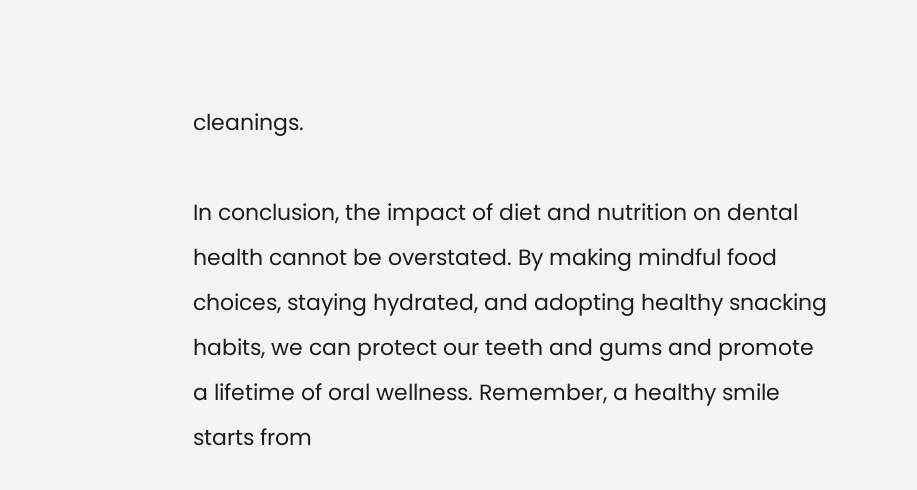cleanings.

In conclusion, the impact of diet and nutrition on dental health cannot be overstated. By making mindful food choices, staying hydrated, and adopting healthy snacking habits, we can protect our teeth and gums and promote a lifetime of oral wellness. Remember, a healthy smile starts from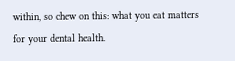within, so chew on this: what you eat matters for your dental health.